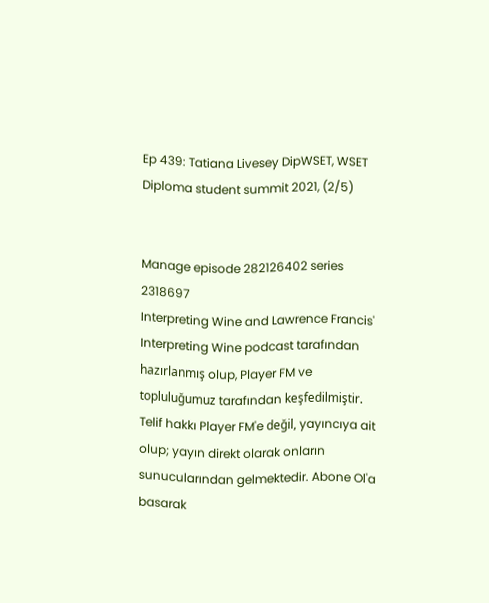Ep 439: Tatiana Livesey DipWSET, WSET Diploma student summit 2021, (2/5)


Manage episode 282126402 series 2318697
Interpreting Wine and Lawrence Francis' Interpreting Wine podcast tarafından hazırlanmış olup, Player FM ve topluluğumuz tarafından keşfedilmiştir. Telif hakkı Player FM'e değil, yayıncıya ait olup; yayın direkt olarak onların sunucularından gelmektedir. Abone Ol'a basarak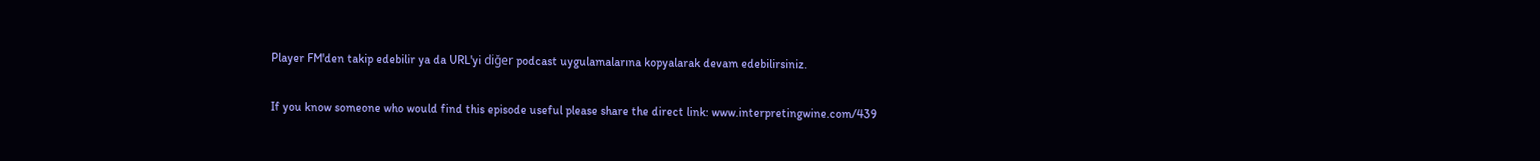Player FM'den takip edebilir ya da URL'yi diğer podcast uygulamalarına kopyalarak devam edebilirsiniz.

If you know someone who would find this episode useful please share the direct link: www.interpretingwine.com/439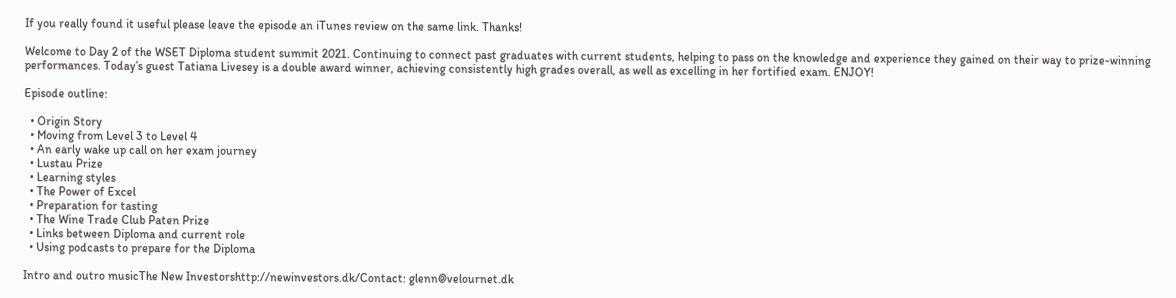If you really found it useful please leave the episode an iTunes review on the same link. Thanks!

Welcome to Day 2 of the WSET Diploma student summit 2021. Continuing to connect past graduates with current students, helping to pass on the knowledge and experience they gained on their way to prize-winning performances. Today’s guest Tatiana Livesey is a double award winner, achieving consistently high grades overall, as well as excelling in her fortified exam. ENJOY!

Episode outline:

  • Origin Story
  • Moving from Level 3 to Level 4
  • An early wake up call on her exam journey
  • Lustau Prize
  • Learning styles
  • The Power of Excel
  • Preparation for tasting
  • The Wine Trade Club Paten Prize
  • Links between Diploma and current role
  • Using podcasts to prepare for the Diploma

Intro and outro musicThe New Investorshttp://newinvestors.dk/Contact: glenn@velournet.dk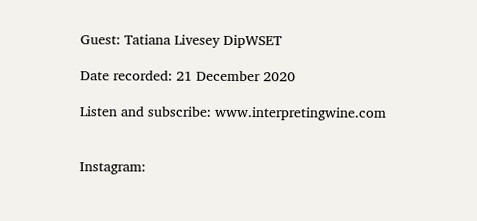Guest: Tatiana Livesey DipWSET

Date recorded: 21 December 2020

Listen and subscribe: www.interpretingwine.com


Instagram: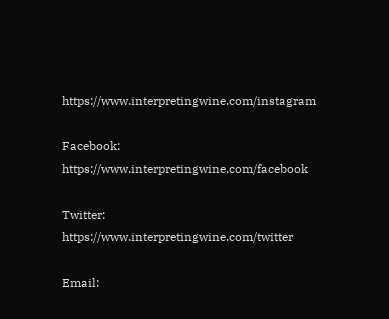https://www.interpretingwine.com/instagram

Facebook: https://www.interpretingwine.com/facebook

Twitter: https://www.interpretingwine.com/twitter

Email: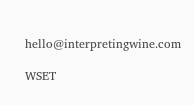hello@interpretingwine.com

WSET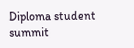Diploma student summit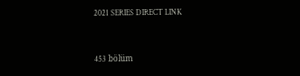2021 SERIES DIRECT LINK


453 bölüm